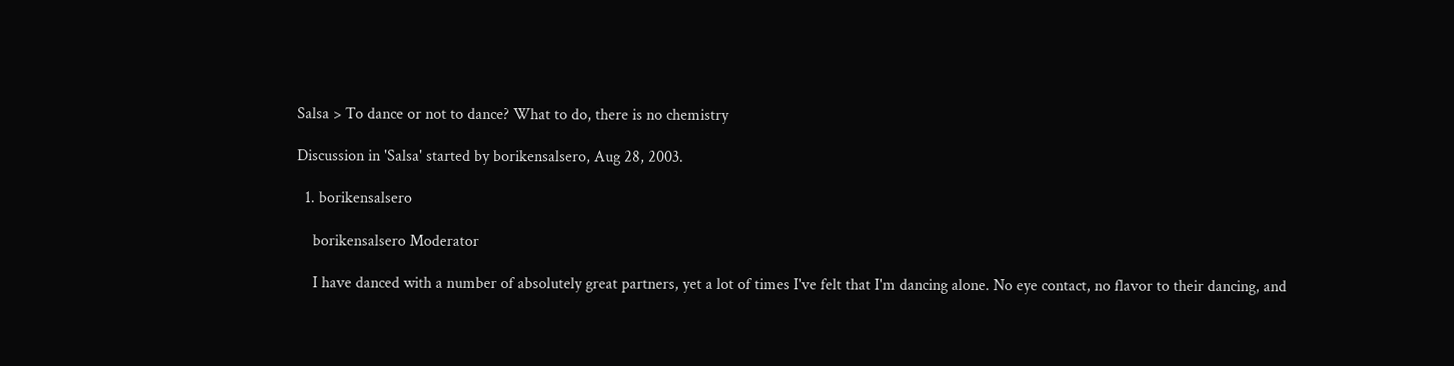Salsa > To dance or not to dance? What to do, there is no chemistry

Discussion in 'Salsa' started by borikensalsero, Aug 28, 2003.

  1. borikensalsero

    borikensalsero Moderator

    I have danced with a number of absolutely great partners, yet a lot of times I've felt that I'm dancing alone. No eye contact, no flavor to their dancing, and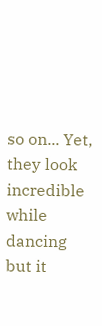so on... Yet, they look incredible while dancing but it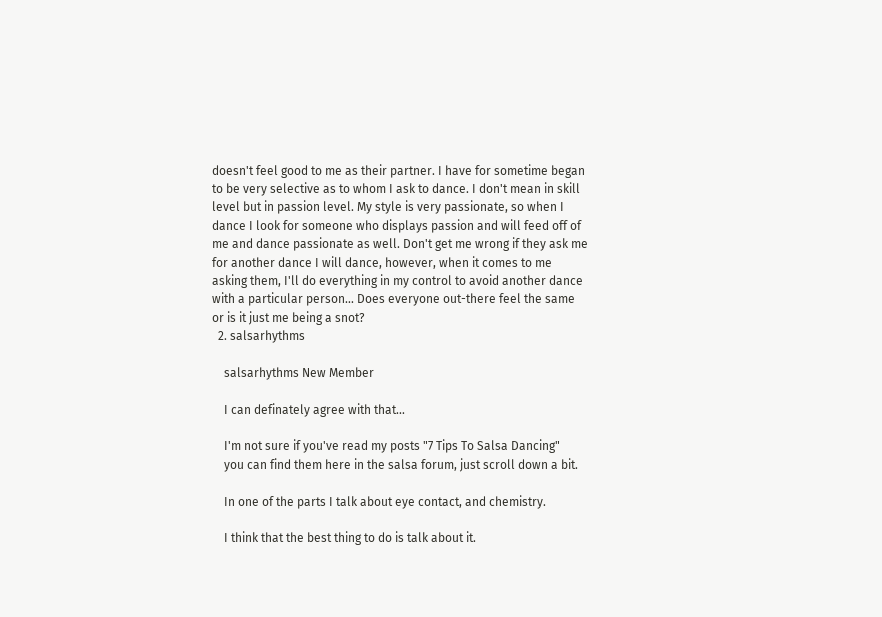doesn't feel good to me as their partner. I have for sometime began to be very selective as to whom I ask to dance. I don't mean in skill level but in passion level. My style is very passionate, so when I dance I look for someone who displays passion and will feed off of me and dance passionate as well. Don't get me wrong if they ask me for another dance I will dance, however, when it comes to me asking them, I'll do everything in my control to avoid another dance with a particular person... Does everyone out-there feel the same or is it just me being a snot?
  2. salsarhythms

    salsarhythms New Member

    I can definately agree with that...

    I'm not sure if you've read my posts "7 Tips To Salsa Dancing"
    you can find them here in the salsa forum, just scroll down a bit.

    In one of the parts I talk about eye contact, and chemistry.

    I think that the best thing to do is talk about it.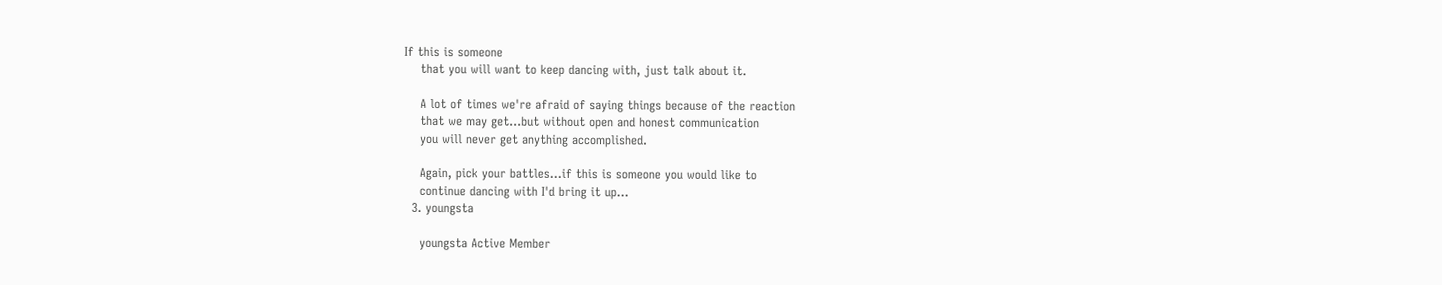If this is someone
    that you will want to keep dancing with, just talk about it.

    A lot of times we're afraid of saying things because of the reaction
    that we may get...but without open and honest communication
    you will never get anything accomplished.

    Again, pick your battles...if this is someone you would like to
    continue dancing with I'd bring it up...
  3. youngsta

    youngsta Active Member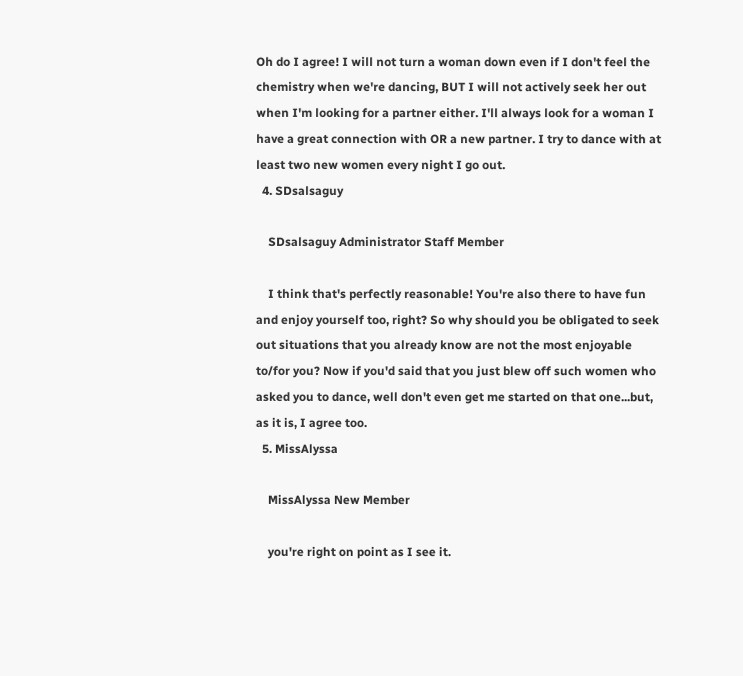Oh do I agree! I will not turn a woman down even if I don't feel the chemistry when we're dancing, BUT I will not actively seek her out when I'm looking for a partner either. I'll always look for a woman I have a great connection with OR a new partner. I try to dance with at least two new women every night I go out.
  4. SDsalsaguy

    SDsalsaguy Administrator Staff Member

    I think that's perfectly reasonable! You're also there to have fun and enjoy yourself too, right? So why should you be obligated to seek out situations that you already know are not the most enjoyable to/for you? Now if you'd said that you just blew off such women who asked you to dance, well don't even get me started on that one...but, as it is, I agree too.
  5. MissAlyssa

    MissAlyssa New Member

    you're right on point as I see it.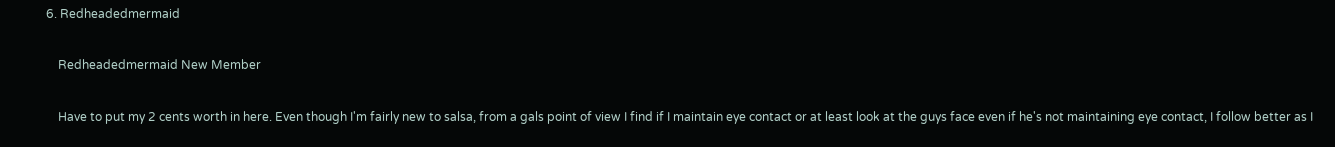6. Redheadedmermaid

    Redheadedmermaid New Member

    Have to put my 2 cents worth in here. Even though I'm fairly new to salsa, from a gals point of view I find if I maintain eye contact or at least look at the guys face even if he's not maintaining eye contact, I follow better as I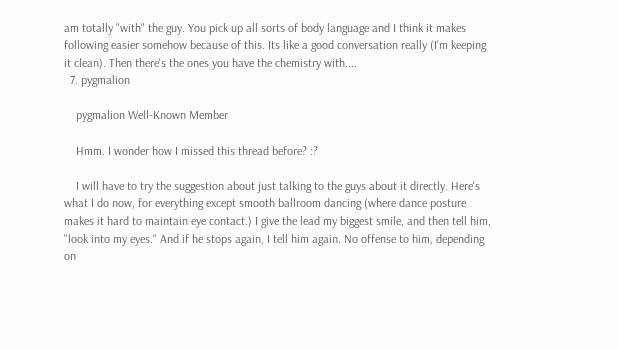am totally "with" the guy. You pick up all sorts of body language and I think it makes following easier somehow because of this. Its like a good conversation really (I'm keeping it clean). Then there's the ones you have the chemistry with....
  7. pygmalion

    pygmalion Well-Known Member

    Hmm. I wonder how I missed this thread before? :?

    I will have to try the suggestion about just talking to the guys about it directly. Here's what I do now, for everything except smooth ballroom dancing (where dance posture makes it hard to maintain eye contact.) I give the lead my biggest smile, and then tell him, "look into my eyes." And if he stops again, I tell him again. No offense to him, depending on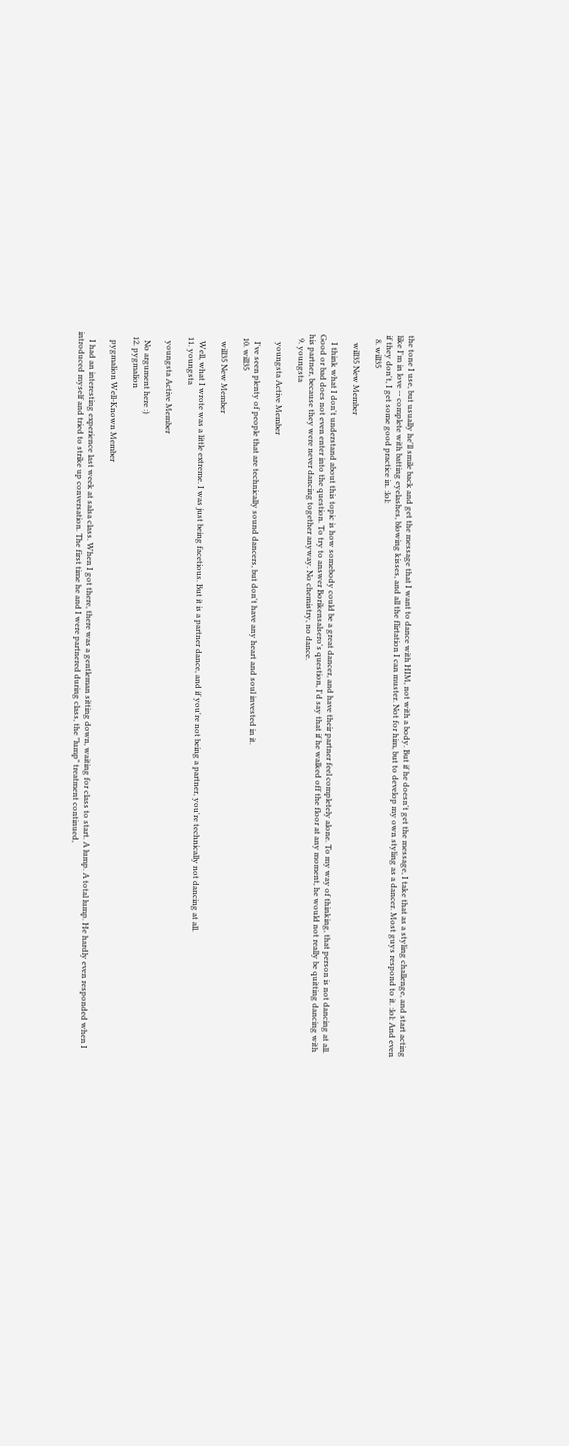the tone I use, but usually he'll smile back and get the message that I want to dance with HIM, not with a body. But if he doesn't get the message, I take that as a styling challenge, and start acting like I'm in love -- complete with batting eyelashes, blowing kisses, and all the flirtation I can muster. Not for him, but to develop my own styling as a dancer. Most guys respond to it. :lol: And even if they don't, I get some good practice in. :lol:
  8. will35

    will35 New Member

    I think what I don't understand about this topic is how somebody could be a great dancer, and have their partner feel completely alone. To my way of thinking, that person is not dancing at all. Good or bad does not even enter into the question. To try to answer Borikensalsero's question, I'd say that if he walked off the floor at any moment, he would not really be quitting dancing with his partner, because they were never dancing together anyway. No chemistry, no dance.
  9. youngsta

    youngsta Active Member

    I've seen plenty of people that are technically sound dancers, but don't have any heart and soul invested in it.
  10. will35

    will35 New Member

    Well, what I wrote was a little extreme. I was just being facetious. But it is a partner dance, and if you're not being a partner, you're technically not dancing at all.
  11. youngsta

    youngsta Active Member

    No argument here :)
  12. pygmalion

    pygmalion Well-Known Member

    I had an interesting experience last week at salsa class. When I got there, there was a gentleman sitting down, waiting for class to start. A lump. A total lump. He hardly even responded when I introduced myself and tried to strike up conversation. The first time he and I were partnered during class, the "lump" treatment continued,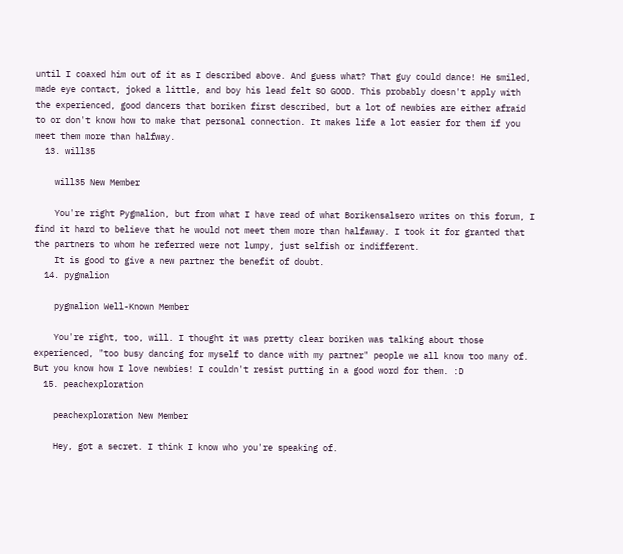until I coaxed him out of it as I described above. And guess what? That guy could dance! He smiled, made eye contact, joked a little, and boy his lead felt SO GOOD. This probably doesn't apply with the experienced, good dancers that boriken first described, but a lot of newbies are either afraid to or don't know how to make that personal connection. It makes life a lot easier for them if you meet them more than halfway.
  13. will35

    will35 New Member

    You're right Pygmalion, but from what I have read of what Borikensalsero writes on this forum, I find it hard to believe that he would not meet them more than halfaway. I took it for granted that the partners to whom he referred were not lumpy, just selfish or indifferent.
    It is good to give a new partner the benefit of doubt.
  14. pygmalion

    pygmalion Well-Known Member

    You're right, too, will. I thought it was pretty clear boriken was talking about those experienced, "too busy dancing for myself to dance with my partner" people we all know too many of. But you know how I love newbies! I couldn't resist putting in a good word for them. :D
  15. peachexploration

    peachexploration New Member

    Hey, got a secret. I think I know who you're speaking of.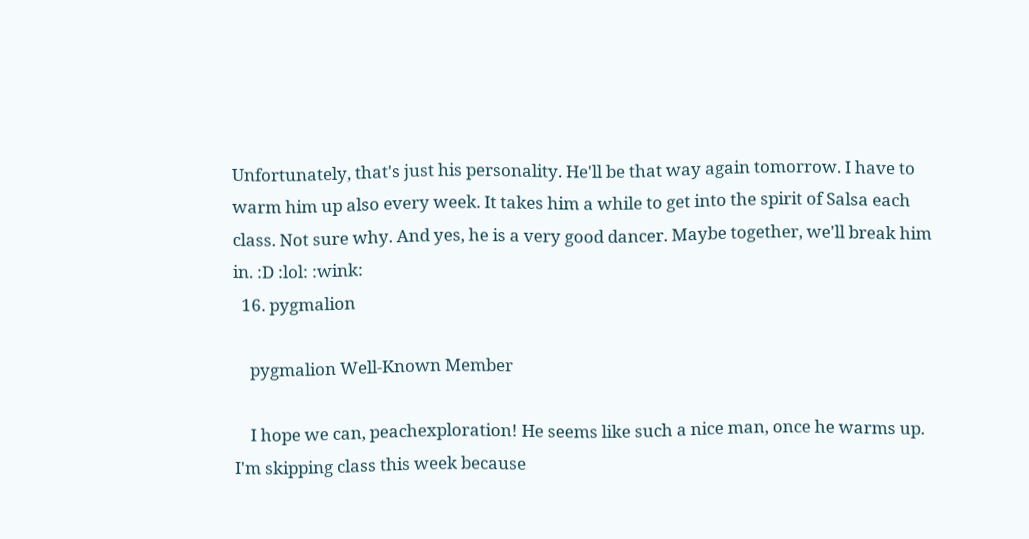Unfortunately, that's just his personality. He'll be that way again tomorrow. I have to warm him up also every week. It takes him a while to get into the spirit of Salsa each class. Not sure why. And yes, he is a very good dancer. Maybe together, we'll break him in. :D :lol: :wink:
  16. pygmalion

    pygmalion Well-Known Member

    I hope we can, peachexploration! He seems like such a nice man, once he warms up. I'm skipping class this week because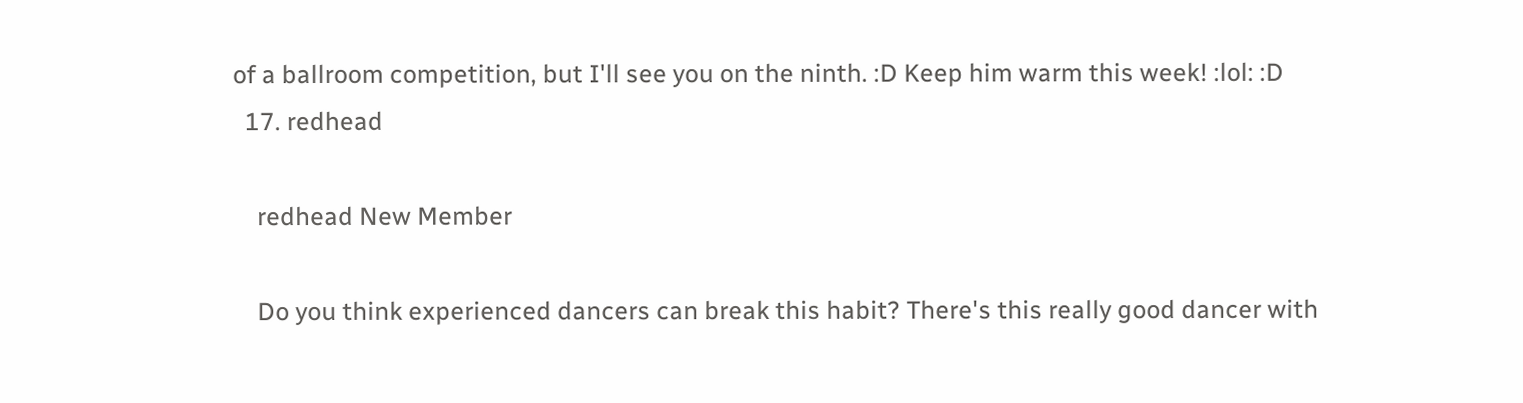of a ballroom competition, but I'll see you on the ninth. :D Keep him warm this week! :lol: :D
  17. redhead

    redhead New Member

    Do you think experienced dancers can break this habit? There's this really good dancer with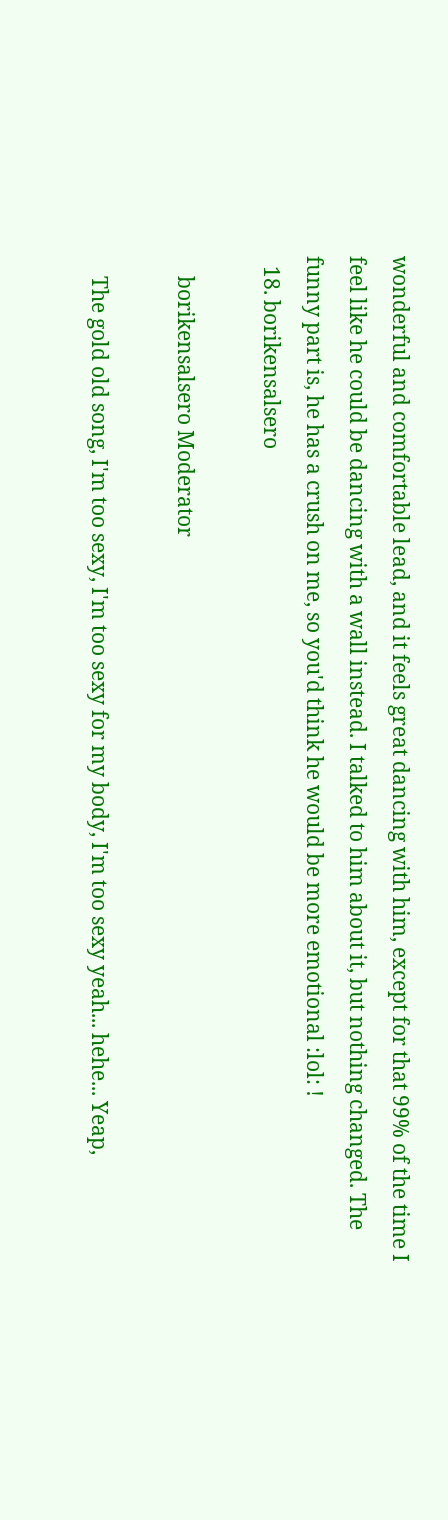wonderful and comfortable lead, and it feels great dancing with him, except for that 99% of the time I feel like he could be dancing with a wall instead. I talked to him about it, but nothing changed. The funny part is, he has a crush on me, so you'd think he would be more emotional :lol: !
  18. borikensalsero

    borikensalsero Moderator

    The gold old song, I'm too sexy, I'm too sexy for my body, I'm too sexy yeah... hehe... Yeap,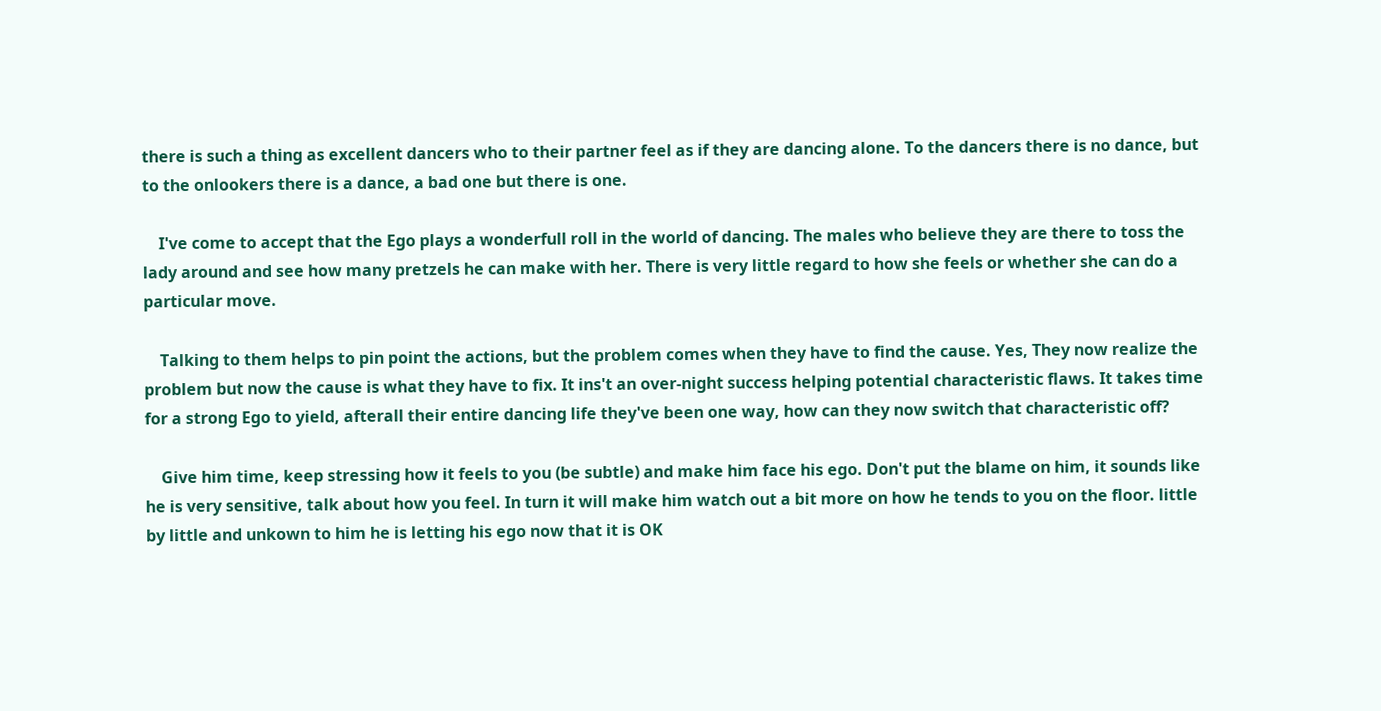there is such a thing as excellent dancers who to their partner feel as if they are dancing alone. To the dancers there is no dance, but to the onlookers there is a dance, a bad one but there is one.

    I've come to accept that the Ego plays a wonderfull roll in the world of dancing. The males who believe they are there to toss the lady around and see how many pretzels he can make with her. There is very little regard to how she feels or whether she can do a particular move.

    Talking to them helps to pin point the actions, but the problem comes when they have to find the cause. Yes, They now realize the problem but now the cause is what they have to fix. It ins't an over-night success helping potential characteristic flaws. It takes time for a strong Ego to yield, afterall their entire dancing life they've been one way, how can they now switch that characteristic off?

    Give him time, keep stressing how it feels to you (be subtle) and make him face his ego. Don't put the blame on him, it sounds like he is very sensitive, talk about how you feel. In turn it will make him watch out a bit more on how he tends to you on the floor. little by little and unkown to him he is letting his ego now that it is OK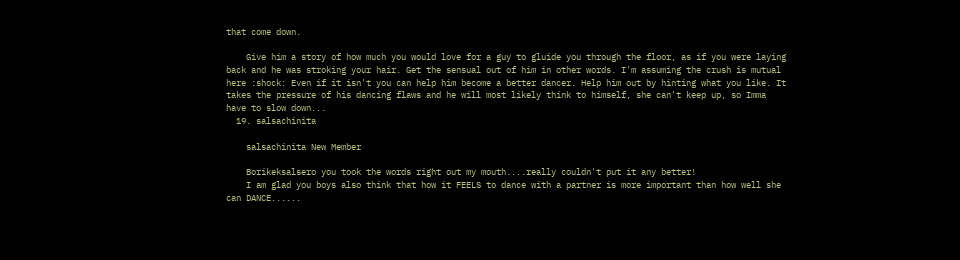that come down.

    Give him a story of how much you would love for a guy to gluide you through the floor, as if you were laying back and he was stroking your hair. Get the sensual out of him in other words. I'm assuming the crush is mutual here :shock: Even if it isn't you can help him become a better dancer. Help him out by hinting what you like. It takes the pressure of his dancing flaws and he will most likely think to himself, she can't keep up, so Imma have to slow down...
  19. salsachinita

    salsachinita New Member

    Borikeksalsero you took the words right out my mouth....really couldn't put it any better!
    I am glad you boys also think that how it FEELS to dance with a partner is more important than how well she can DANCE......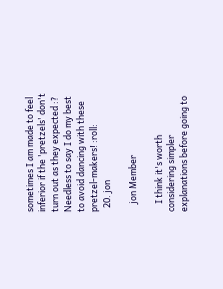sometimes I am made to feel inferior if the 'pretzels' don't turn out as they expected :? Needless to say I do my best to avoid dancing with these pretzel-makers! :roll:
  20. jon

    jon Member

    I think it's worth considering simpler explanations before going to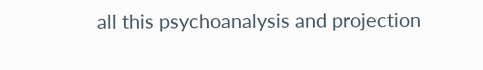all this psychoanalysis and projection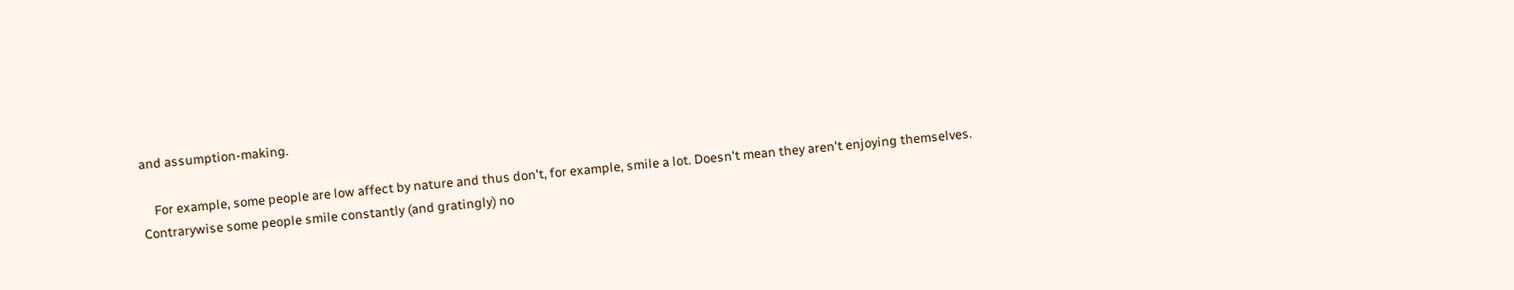and assumption-making.

    For example, some people are low affect by nature and thus don't, for example, smile a lot. Doesn't mean they aren't enjoying themselves. Contrarywise some people smile constantly (and gratingly) no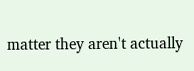matter they aren't actually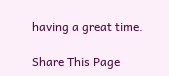having a great time.

Share This Page